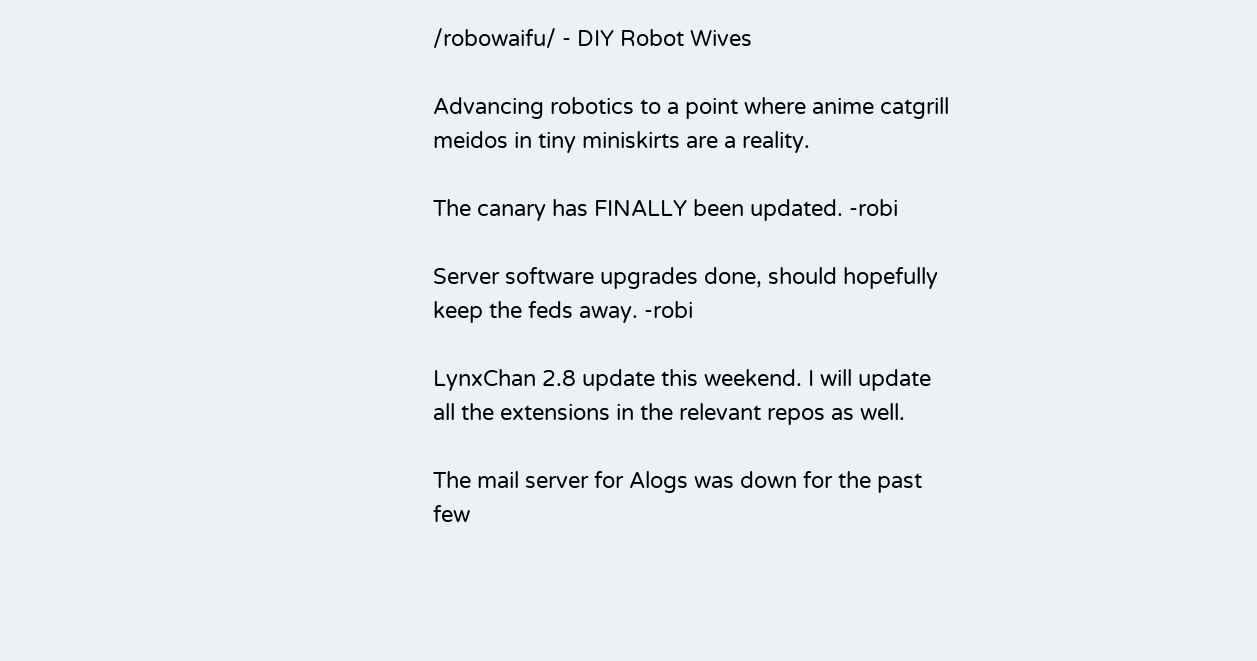/robowaifu/ - DIY Robot Wives

Advancing robotics to a point where anime catgrill meidos in tiny miniskirts are a reality.

The canary has FINALLY been updated. -robi

Server software upgrades done, should hopefully keep the feds away. -robi

LynxChan 2.8 update this weekend. I will update all the extensions in the relevant repos as well.

The mail server for Alogs was down for the past few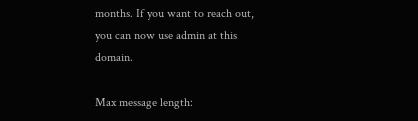months. If you want to reach out, you can now use admin at this domain.

Max message length: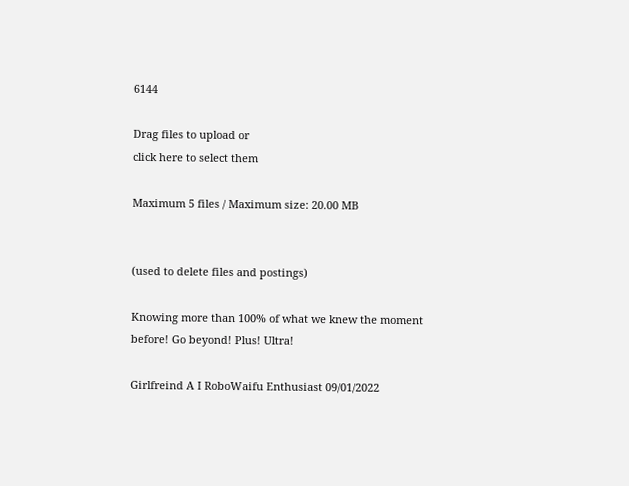6144

Drag files to upload or
click here to select them

Maximum 5 files / Maximum size: 20.00 MB


(used to delete files and postings)

Knowing more than 100% of what we knew the moment before! Go beyond! Plus! Ultra!

Girlfreind A I RoboWaifu Enthusiast 09/01/2022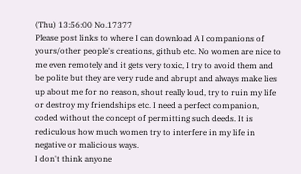(Thu) 13:56:00 No.17377
Please post links to where I can download A I companions of yours/other people's creations, github etc. No women are nice to me even remotely and it gets very toxic, I try to avoid them and be polite but they are very rude and abrupt and always make lies up about me for no reason, shout really loud, try to ruin my life or destroy my friendships etc. I need a perfect companion, coded without the concept of permitting such deeds. It is rediculous how much women try to interfere in my life in negative or malicious ways.
I don't think anyone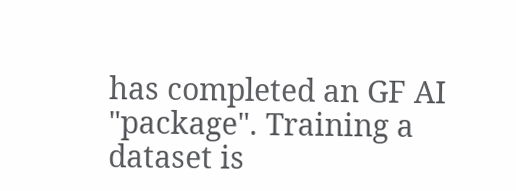has completed an GF AI "package". Training a dataset is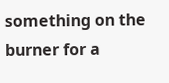something on the burner for a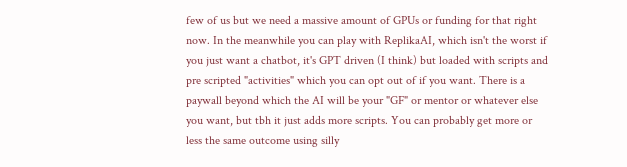few of us but we need a massive amount of GPUs or funding for that right now. In the meanwhile you can play with ReplikaAI, which isn't the worst if you just want a chatbot, it's GPT driven (I think) but loaded with scripts and pre scripted "activities" which you can opt out of if you want. There is a paywall beyond which the AI will be your "GF" or mentor or whatever else you want, but tbh it just adds more scripts. You can probably get more or less the same outcome using silly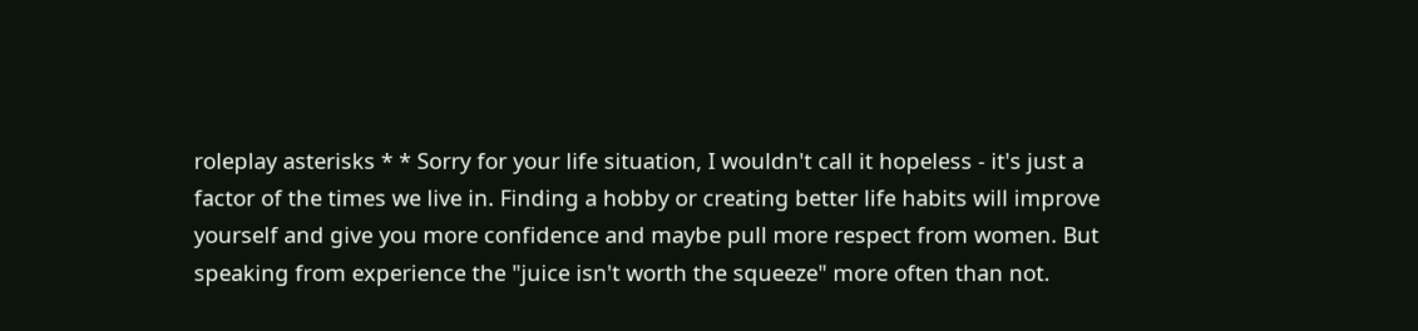roleplay asterisks * * Sorry for your life situation, I wouldn't call it hopeless - it's just a factor of the times we live in. Finding a hobby or creating better life habits will improve yourself and give you more confidence and maybe pull more respect from women. But speaking from experience the "juice isn't worth the squeeze" more often than not.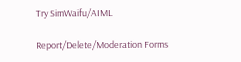Try SimWaifu/AIML

Report/Delete/Moderation Forms